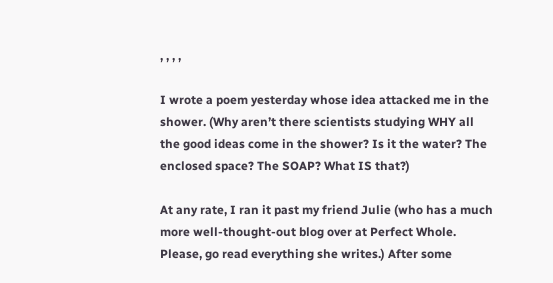, , , ,

I wrote a poem yesterday whose idea attacked me in the shower. (Why aren’t there scientists studying WHY all the good ideas come in the shower? Is it the water? The enclosed space? The SOAP? What IS that?)

At any rate, I ran it past my friend Julie (who has a much more well-thought-out blog over at Perfect Whole. Please, go read everything she writes.) After some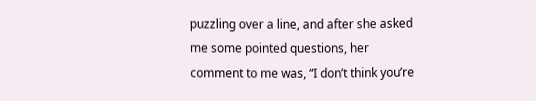puzzling over a line, and after she asked me some pointed questions, her comment to me was, “I don’t think you’re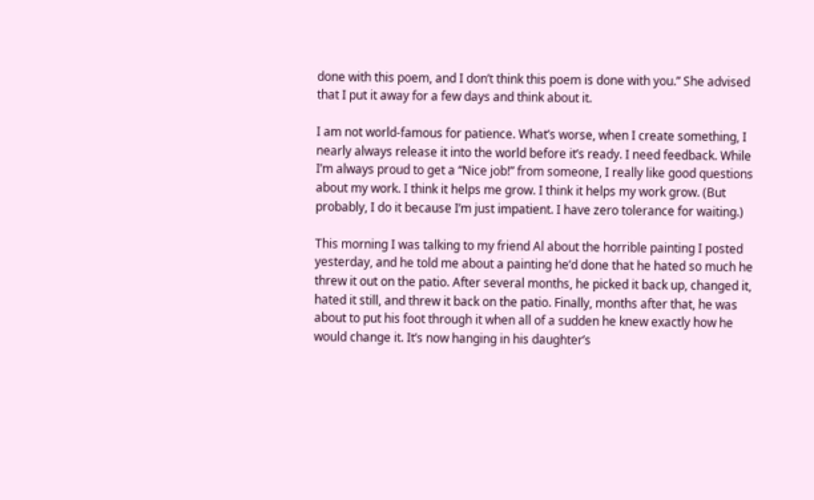done with this poem, and I don’t think this poem is done with you.” She advised that I put it away for a few days and think about it.

I am not world-famous for patience. What’s worse, when I create something, I nearly always release it into the world before it’s ready. I need feedback. While I’m always proud to get a “Nice job!” from someone, I really like good questions about my work. I think it helps me grow. I think it helps my work grow. (But probably, I do it because I’m just impatient. I have zero tolerance for waiting.)

This morning I was talking to my friend Al about the horrible painting I posted yesterday, and he told me about a painting he’d done that he hated so much he threw it out on the patio. After several months, he picked it back up, changed it, hated it still, and threw it back on the patio. Finally, months after that, he was about to put his foot through it when all of a sudden he knew exactly how he would change it. It’s now hanging in his daughter’s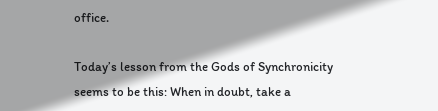office.

Today’s lesson from the Gods of Synchronicity seems to be this: When in doubt, take a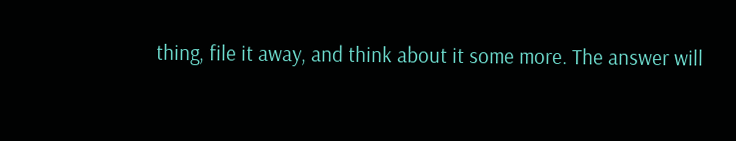thing, file it away, and think about it some more. The answer will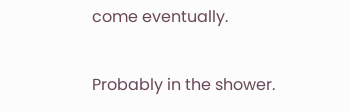come eventually.

Probably in the shower.